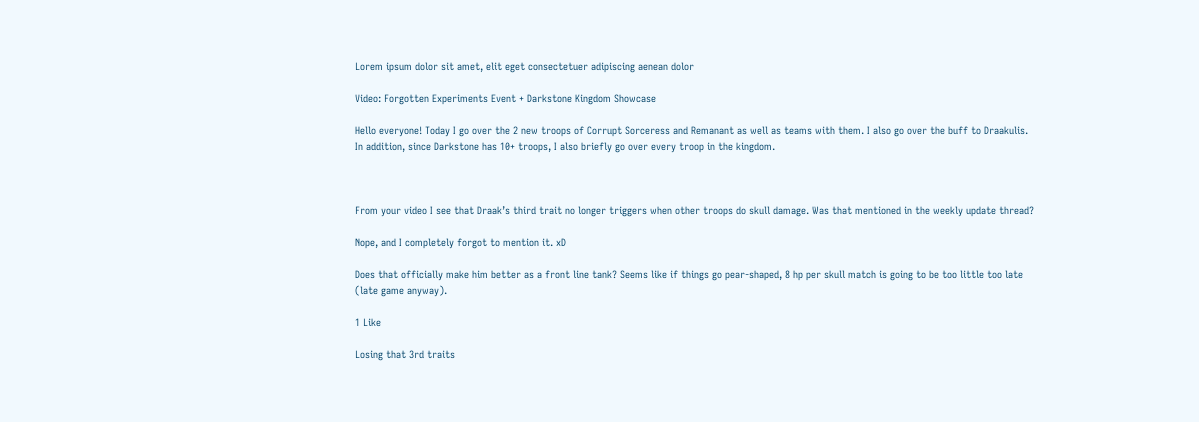Lorem ipsum dolor sit amet, elit eget consectetuer adipiscing aenean dolor

Video: Forgotten Experiments Event + Darkstone Kingdom Showcase

Hello everyone! Today I go over the 2 new troops of Corrupt Sorceress and Remanant as well as teams with them. I also go over the buff to Draakulis. In addition, since Darkstone has 10+ troops, I also briefly go over every troop in the kingdom.



From your video I see that Draak’s third trait no longer triggers when other troops do skull damage. Was that mentioned in the weekly update thread?

Nope, and I completely forgot to mention it. xD

Does that officially make him better as a front line tank? Seems like if things go pear-shaped, 8 hp per skull match is going to be too little too late (late game anyway).

1 Like

Losing that 3rd traits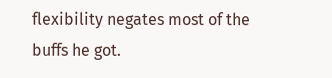flexibility negates most of the buffs he got.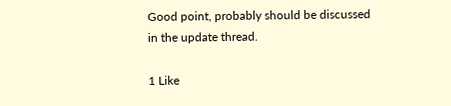Good point, probably should be discussed in the update thread.

1 Like